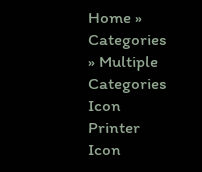Home » Categories » Multiple Categories
Icon Printer Icon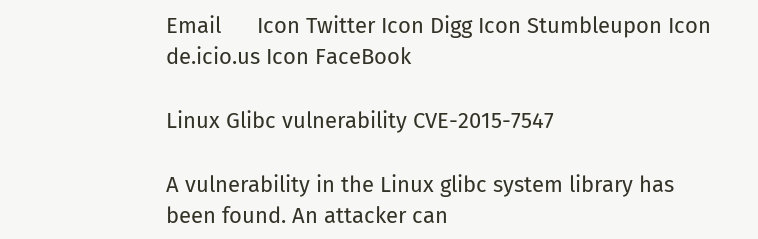Email      Icon Twitter Icon Digg Icon Stumbleupon Icon de.icio.us Icon FaceBook

Linux Glibc vulnerability CVE-2015-7547

A vulnerability in the Linux glibc system library has been found. An attacker can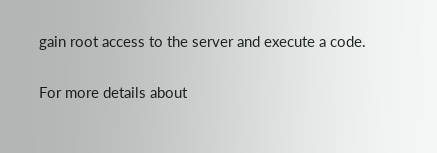gain root access to the server and execute a code.

For more details about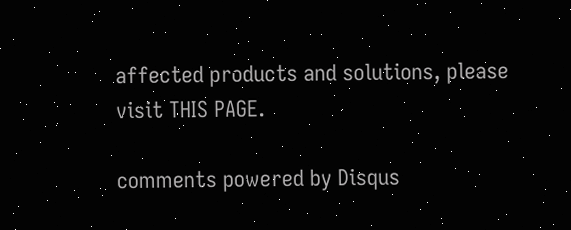affected products and solutions, please visit THIS PAGE.

comments powered by Disqus